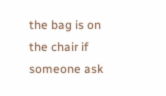the bag is on the chair if someone ask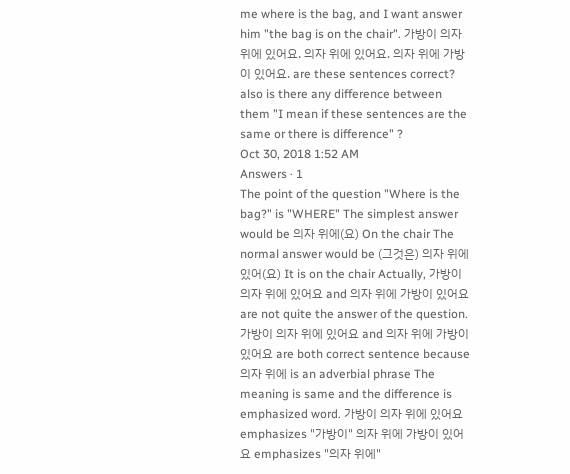me where is the bag, and I want answer him "the bag is on the chair". 가방이 의자 위에 있어요. 의자 위에 있어요. 의자 위에 가방이 있어요. are these sentences correct? also is there any difference between them "I mean if these sentences are the same or there is difference" ?
Oct 30, 2018 1:52 AM
Answers · 1
The point of the question "Where is the bag?" is "WHERE" The simplest answer would be 의자 위에(요) On the chair The normal answer would be (그것은) 의자 위에 있어(요) It is on the chair Actually, 가방이 의자 위에 있어요 and 의자 위에 가방이 있어요 are not quite the answer of the question. 가방이 의자 위에 있어요 and 의자 위에 가방이 있어요 are both correct sentence because 의자 위에 is an adverbial phrase The meaning is same and the difference is emphasized word. 가방이 의자 위에 있어요 emphasizes "가방이" 의자 위에 가방이 있어요 emphasizes "의자 위에"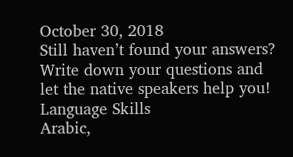October 30, 2018
Still haven’t found your answers?
Write down your questions and let the native speakers help you!
Language Skills
Arabic,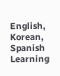English, Korean, Spanish
Learning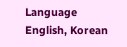Language
English, Korean